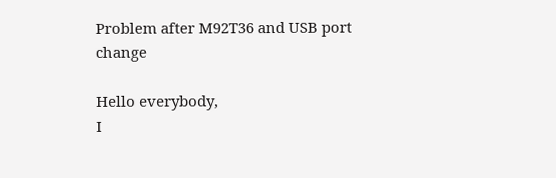Problem after M92T36 and USB port change

Hello everybody,
I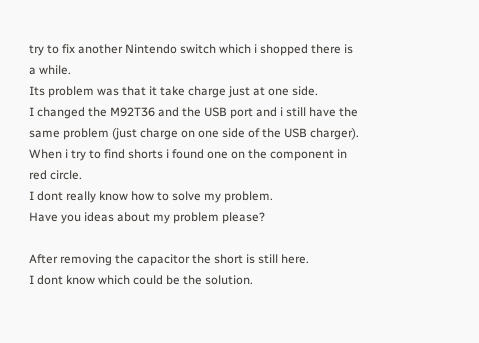try to fix another Nintendo switch which i shopped there is a while.
Its problem was that it take charge just at one side.
I changed the M92T36 and the USB port and i still have the same problem (just charge on one side of the USB charger).
When i try to find shorts i found one on the component in red circle.
I dont really know how to solve my problem.
Have you ideas about my problem please?

After removing the capacitor the short is still here.
I dont know which could be the solution.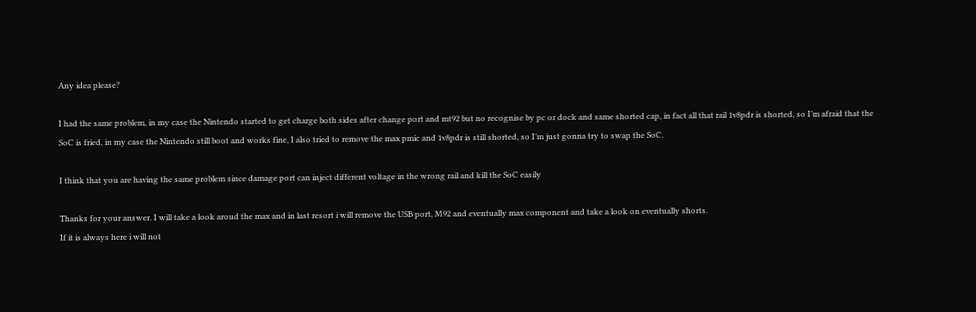Any idea please?

I had the same problem, in my case the Nintendo started to get charge both sides after change port and mt92 but no recognise by pc or dock and same shorted cap, in fact all that rail 1v8pdr is shorted, so I’m afraid that the SoC is fried, in my case the Nintendo still boot and works fine, I also tried to remove the max pmic and 1v8pdr is still shorted, so I’m just gonna try to swap the SoC.

I think that you are having the same problem since damage port can inject different voltage in the wrong rail and kill the SoC easily

Thanks for your answer. I will take a look aroud the max and in last resort i will remove the USB port, M92 and eventually max component and take a look on eventually shorts.
If it is always here i will not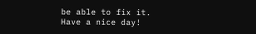be able to fix it.
Have a nice day!